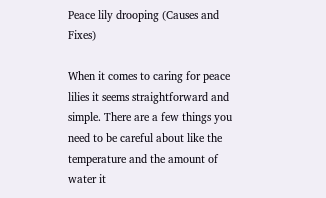Peace lily drooping (Causes and Fixes)

When it comes to caring for peace lilies it seems straightforward and simple. There are a few things you need to be careful about like the temperature and the amount of water it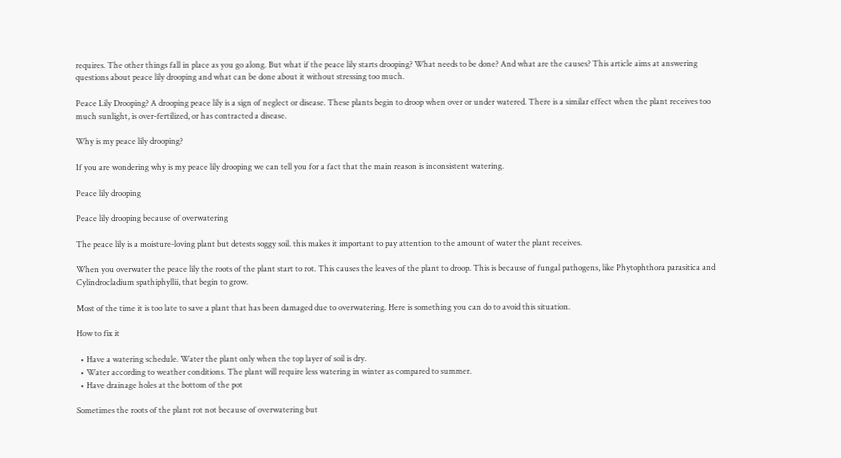requires. The other things fall in place as you go along. But what if the peace lily starts drooping? What needs to be done? And what are the causes? This article aims at answering questions about peace lily drooping and what can be done about it without stressing too much.

Peace Lily Drooping? A drooping peace lily is a sign of neglect or disease. These plants begin to droop when over or under watered. There is a similar effect when the plant receives too much sunlight, is over-fertilized, or has contracted a disease.

Why is my peace lily drooping?

If you are wondering why is my peace lily drooping we can tell you for a fact that the main reason is inconsistent watering.

Peace lily drooping

Peace lily drooping because of overwatering

The peace lily is a moisture-loving plant but detests soggy soil. this makes it important to pay attention to the amount of water the plant receives.

When you overwater the peace lily the roots of the plant start to rot. This causes the leaves of the plant to droop. This is because of fungal pathogens, like Phytophthora parasitica and Cylindrocladium spathiphyllii, that begin to grow.

Most of the time it is too late to save a plant that has been damaged due to overwatering. Here is something you can do to avoid this situation.

How to fix it

  • Have a watering schedule. Water the plant only when the top layer of soil is dry.
  • Water according to weather conditions. The plant will require less watering in winter as compared to summer.
  • Have drainage holes at the bottom of the pot

Sometimes the roots of the plant rot not because of overwatering but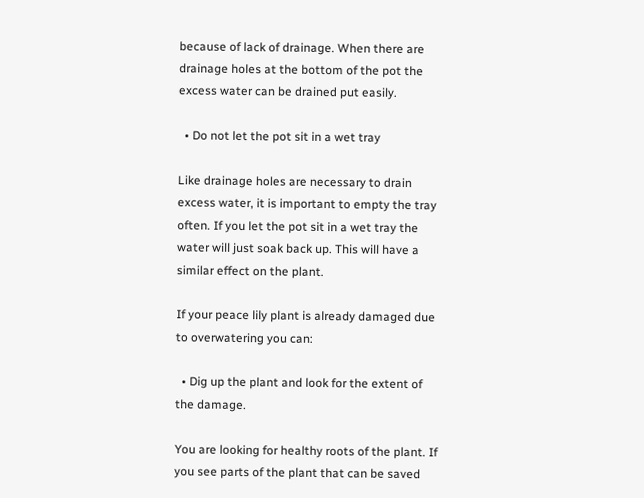because of lack of drainage. When there are drainage holes at the bottom of the pot the excess water can be drained put easily.

  • Do not let the pot sit in a wet tray

Like drainage holes are necessary to drain excess water, it is important to empty the tray often. If you let the pot sit in a wet tray the water will just soak back up. This will have a similar effect on the plant.

If your peace lily plant is already damaged due to overwatering you can:

  • Dig up the plant and look for the extent of the damage.

You are looking for healthy roots of the plant. If you see parts of the plant that can be saved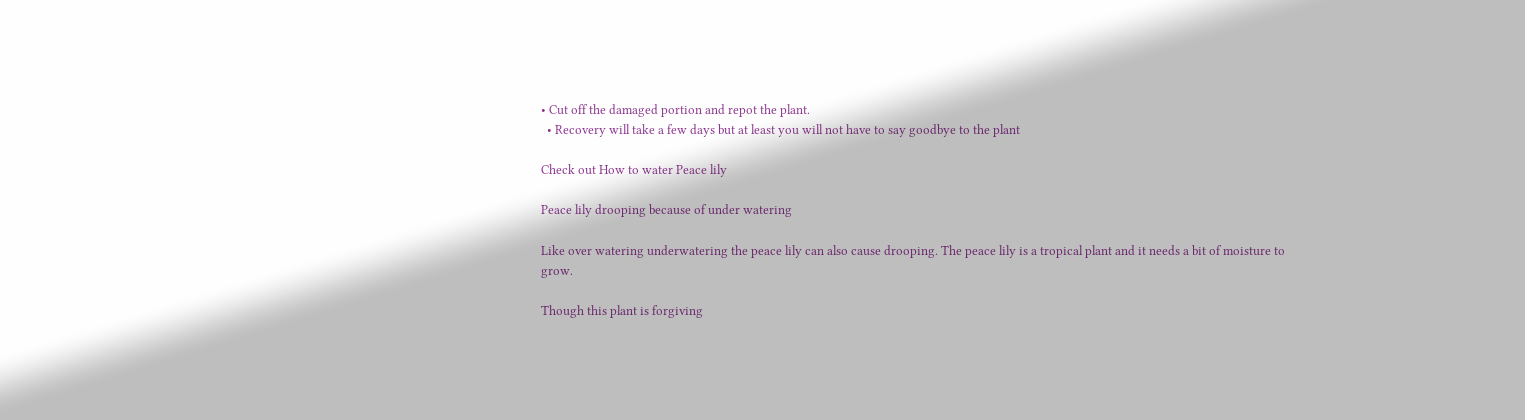• Cut off the damaged portion and repot the plant.
  • Recovery will take a few days but at least you will not have to say goodbye to the plant

Check out How to water Peace lily

Peace lily drooping because of under watering

Like over watering underwatering the peace lily can also cause drooping. The peace lily is a tropical plant and it needs a bit of moisture to grow.

Though this plant is forgiving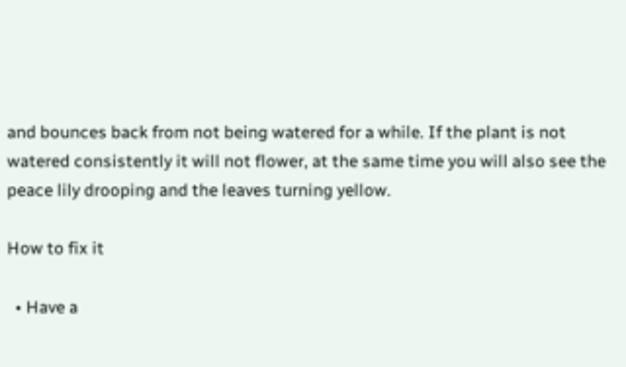and bounces back from not being watered for a while. If the plant is not watered consistently it will not flower, at the same time you will also see the peace lily drooping and the leaves turning yellow.

How to fix it

  • Have a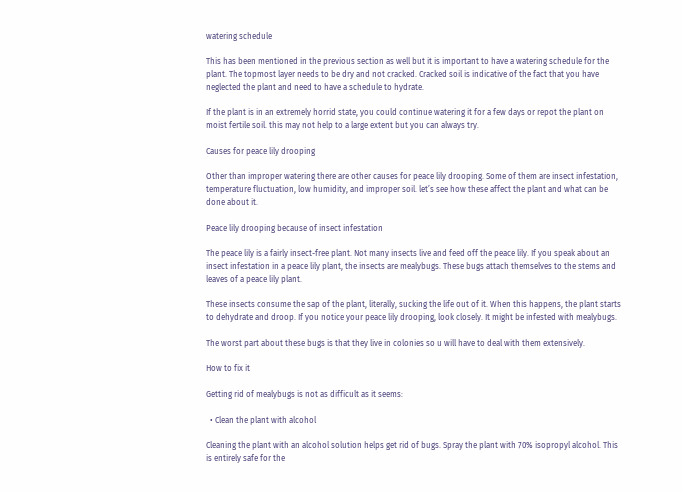watering schedule

This has been mentioned in the previous section as well but it is important to have a watering schedule for the plant. The topmost layer needs to be dry and not cracked. Cracked soil is indicative of the fact that you have neglected the plant and need to have a schedule to hydrate.

If the plant is in an extremely horrid state, you could continue watering it for a few days or repot the plant on moist fertile soil. this may not help to a large extent but you can always try.

Causes for peace lily drooping

Other than improper watering there are other causes for peace lily drooping. Some of them are insect infestation, temperature fluctuation, low humidity, and improper soil. let’s see how these affect the plant and what can be done about it.

Peace lily drooping because of insect infestation

The peace lily is a fairly insect-free plant. Not many insects live and feed off the peace lily. If you speak about an insect infestation in a peace lily plant, the insects are mealybugs. These bugs attach themselves to the stems and leaves of a peace lily plant.

These insects consume the sap of the plant, literally, sucking the life out of it. When this happens, the plant starts to dehydrate and droop. If you notice your peace lily drooping, look closely. It might be infested with mealybugs.

The worst part about these bugs is that they live in colonies so u will have to deal with them extensively.

How to fix it

Getting rid of mealybugs is not as difficult as it seems:

  • Clean the plant with alcohol

Cleaning the plant with an alcohol solution helps get rid of bugs. Spray the plant with 70% isopropyl alcohol. This is entirely safe for the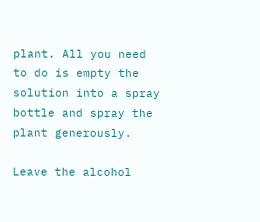plant. All you need to do is empty the solution into a spray bottle and spray the plant generously.

Leave the alcohol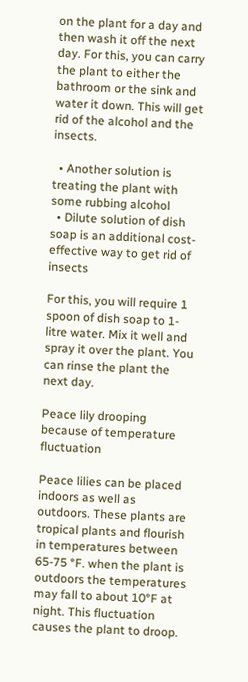on the plant for a day and then wash it off the next day. For this, you can carry the plant to either the bathroom or the sink and water it down. This will get rid of the alcohol and the insects.

  • Another solution is treating the plant with some rubbing alcohol
  • Dilute solution of dish soap is an additional cost-effective way to get rid of insects

For this, you will require 1 spoon of dish soap to 1-litre water. Mix it well and spray it over the plant. You can rinse the plant the next day.

Peace lily drooping because of temperature fluctuation

Peace lilies can be placed indoors as well as outdoors. These plants are tropical plants and flourish in temperatures between 65-75 °F. when the plant is outdoors the temperatures may fall to about 10°F at night. This fluctuation causes the plant to droop.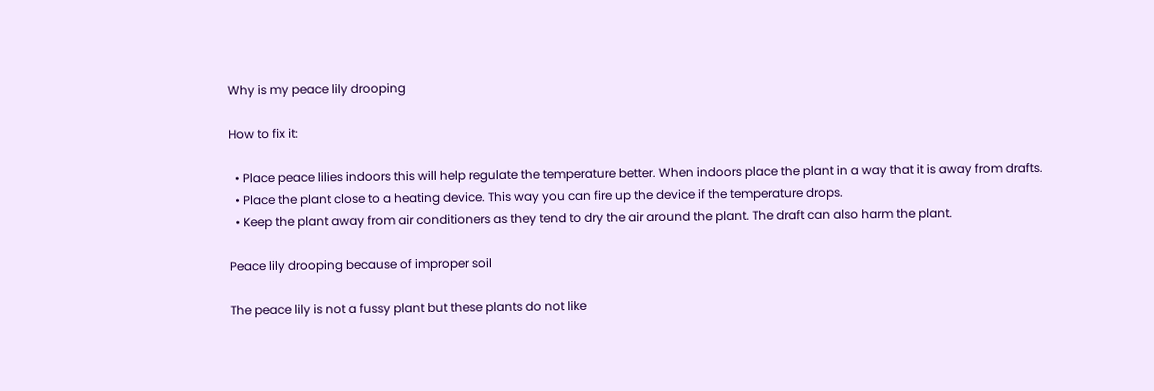Why is my peace lily drooping

How to fix it:

  • Place peace lilies indoors this will help regulate the temperature better. When indoors place the plant in a way that it is away from drafts.
  • Place the plant close to a heating device. This way you can fire up the device if the temperature drops.
  • Keep the plant away from air conditioners as they tend to dry the air around the plant. The draft can also harm the plant.

Peace lily drooping because of improper soil

The peace lily is not a fussy plant but these plants do not like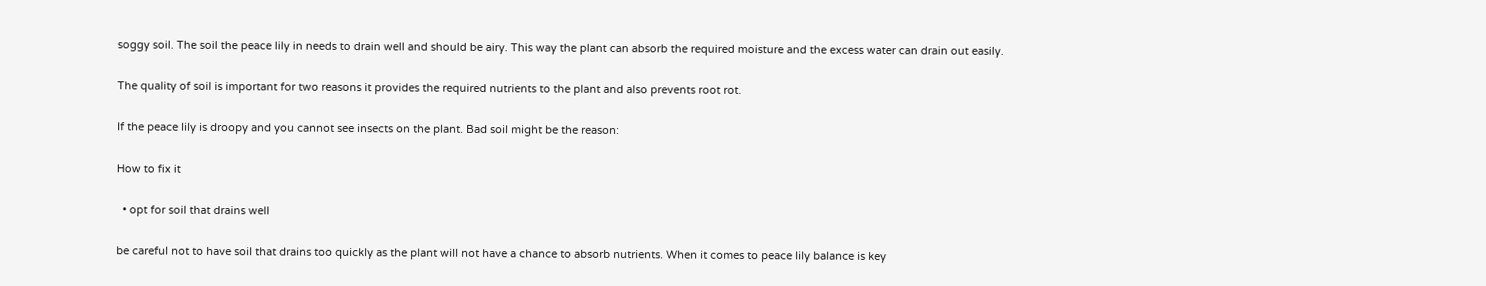soggy soil. The soil the peace lily in needs to drain well and should be airy. This way the plant can absorb the required moisture and the excess water can drain out easily.

The quality of soil is important for two reasons it provides the required nutrients to the plant and also prevents root rot.

If the peace lily is droopy and you cannot see insects on the plant. Bad soil might be the reason:

How to fix it

  • opt for soil that drains well

be careful not to have soil that drains too quickly as the plant will not have a chance to absorb nutrients. When it comes to peace lily balance is key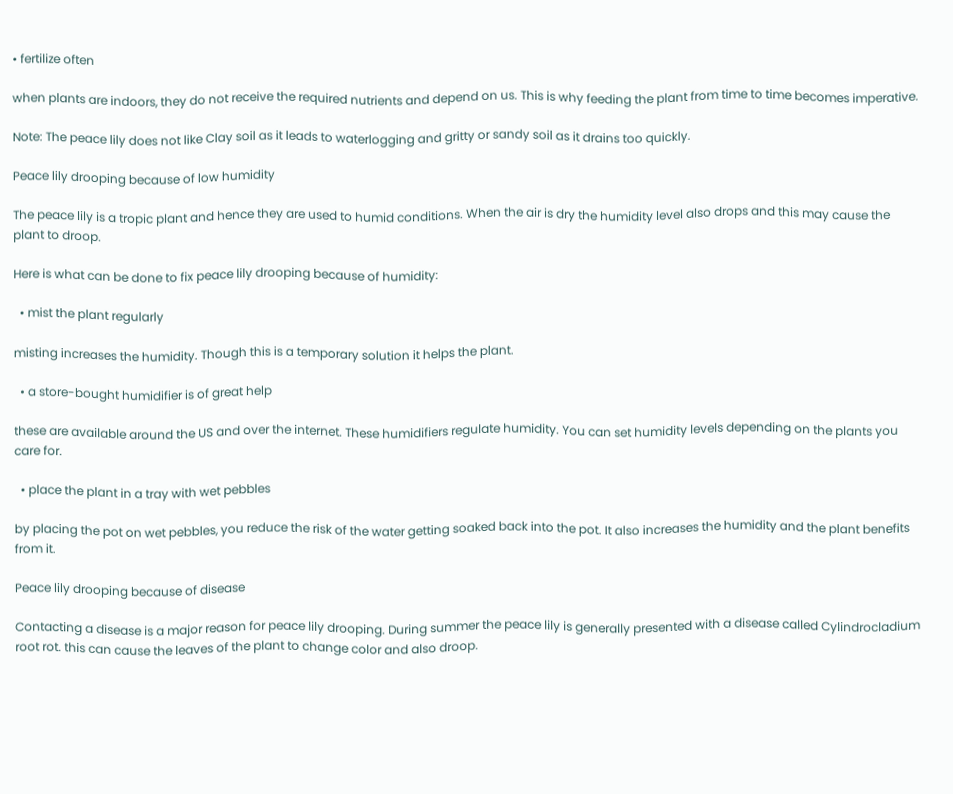• fertilize often

when plants are indoors, they do not receive the required nutrients and depend on us. This is why feeding the plant from time to time becomes imperative.

Note: The peace lily does not like Clay soil as it leads to waterlogging and gritty or sandy soil as it drains too quickly.

Peace lily drooping because of low humidity

The peace lily is a tropic plant and hence they are used to humid conditions. When the air is dry the humidity level also drops and this may cause the plant to droop.

Here is what can be done to fix peace lily drooping because of humidity:

  • mist the plant regularly

misting increases the humidity. Though this is a temporary solution it helps the plant.

  • a store-bought humidifier is of great help

these are available around the US and over the internet. These humidifiers regulate humidity. You can set humidity levels depending on the plants you care for.

  • place the plant in a tray with wet pebbles

by placing the pot on wet pebbles, you reduce the risk of the water getting soaked back into the pot. It also increases the humidity and the plant benefits from it.

Peace lily drooping because of disease

Contacting a disease is a major reason for peace lily drooping. During summer the peace lily is generally presented with a disease called Cylindrocladium root rot. this can cause the leaves of the plant to change color and also droop.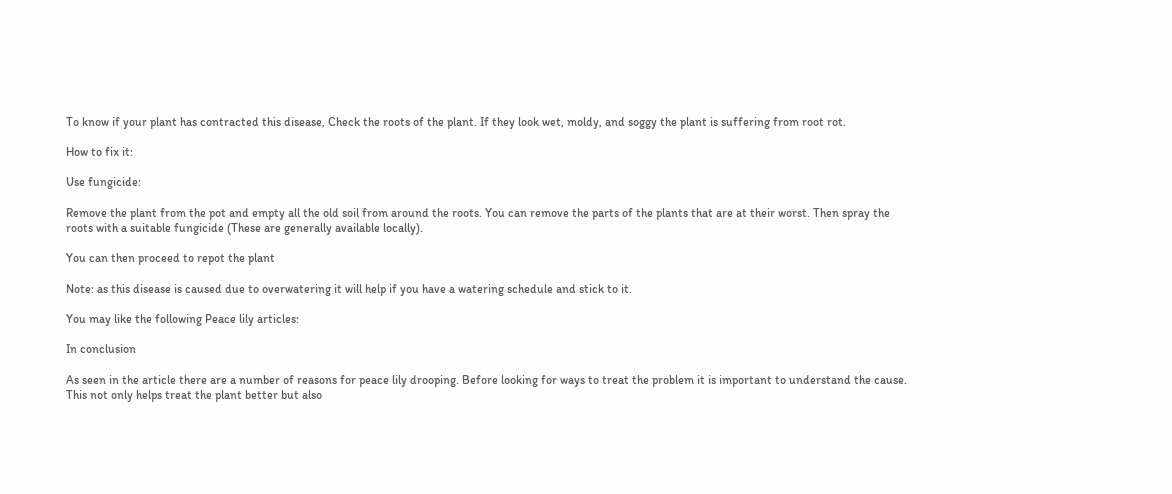To know if your plant has contracted this disease, Check the roots of the plant. If they look wet, moldy, and soggy the plant is suffering from root rot.

How to fix it:

Use fungicide:

Remove the plant from the pot and empty all the old soil from around the roots. You can remove the parts of the plants that are at their worst. Then spray the roots with a suitable fungicide (These are generally available locally).

You can then proceed to repot the plant

Note: as this disease is caused due to overwatering it will help if you have a watering schedule and stick to it.

You may like the following Peace lily articles:

In conclusion

As seen in the article there are a number of reasons for peace lily drooping. Before looking for ways to treat the problem it is important to understand the cause. This not only helps treat the plant better but also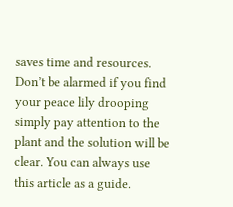saves time and resources.  Don’t be alarmed if you find your peace lily drooping simply pay attention to the plant and the solution will be clear. You can always use this article as a guide.